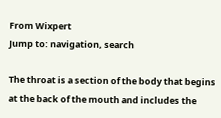From Wixpert
Jump to: navigation, search

The throat is a section of the body that begins at the back of the mouth and includes the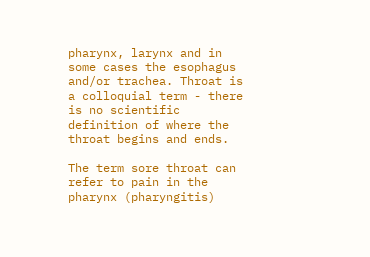pharynx, larynx and in some cases the esophagus and/or trachea. Throat is a colloquial term - there is no scientific definition of where the throat begins and ends.

The term sore throat can refer to pain in the pharynx (pharyngitis)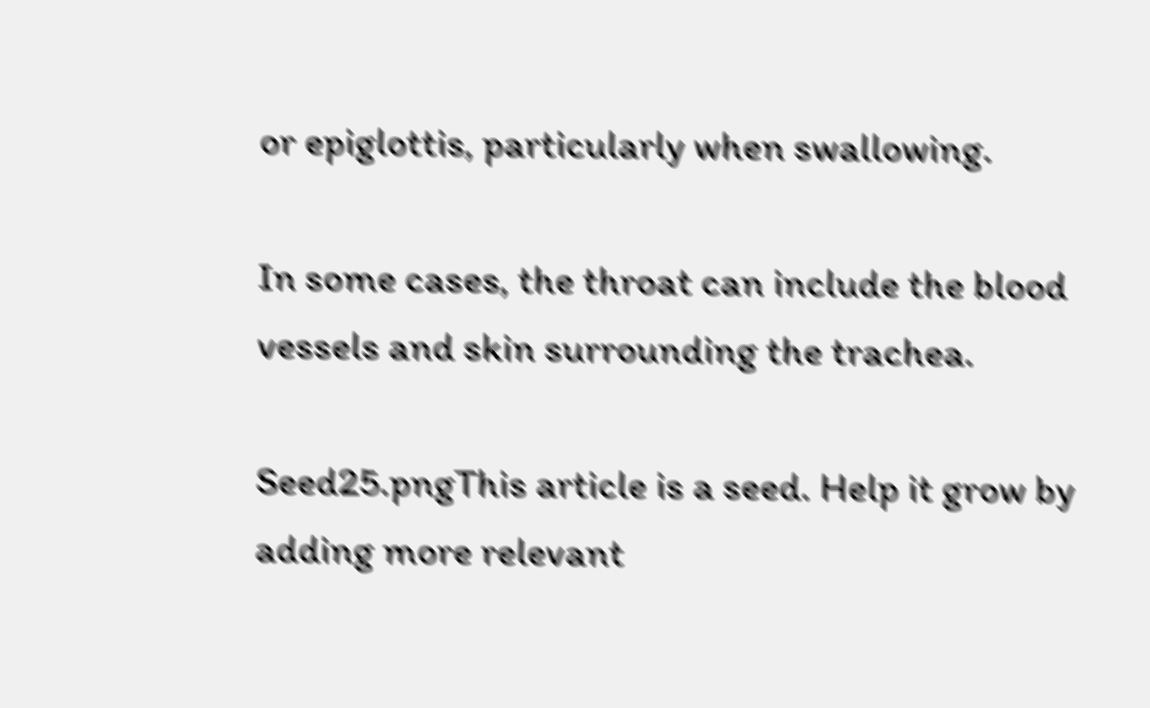or epiglottis, particularly when swallowing.

In some cases, the throat can include the blood vessels and skin surrounding the trachea.

Seed25.pngThis article is a seed. Help it grow by adding more relevant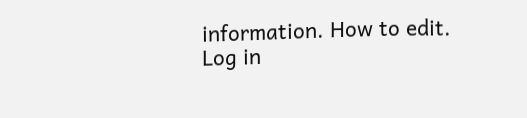information. How to edit.
Log in